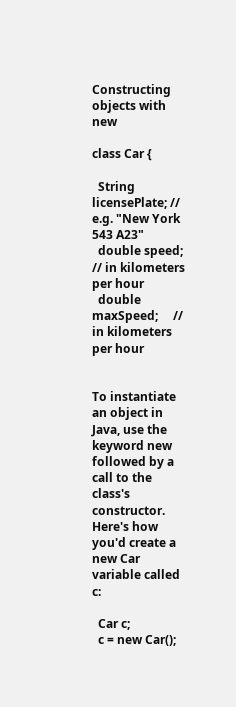Constructing objects with new

class Car {

  String licensePlate; // e.g. "New York 543 A23"
  double speed;        // in kilometers per hour
  double maxSpeed;     // in kilometers per hour


To instantiate an object in Java, use the keyword new followed by a call to the class's constructor. Here's how you'd create a new Car variable called c:

  Car c;
  c = new Car();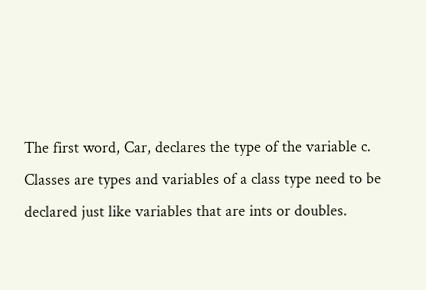The first word, Car, declares the type of the variable c. Classes are types and variables of a class type need to be declared just like variables that are ints or doubles.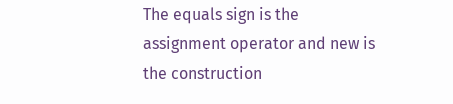The equals sign is the assignment operator and new is the construction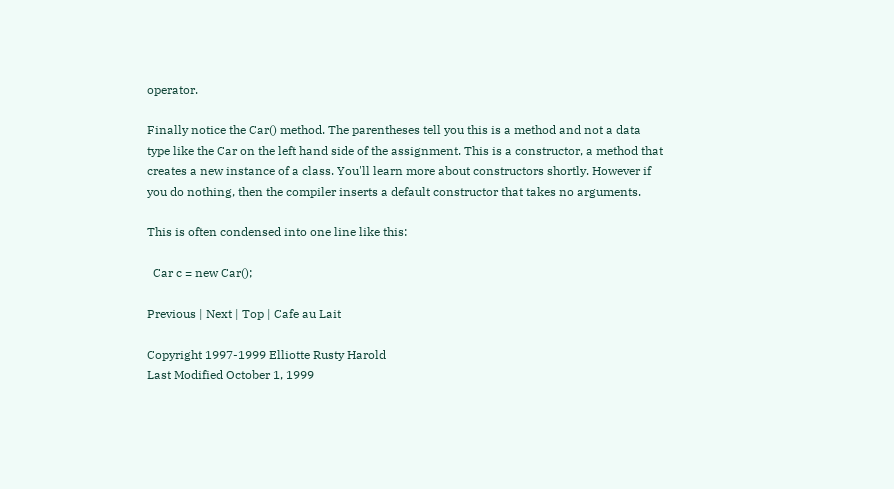operator.

Finally notice the Car() method. The parentheses tell you this is a method and not a data type like the Car on the left hand side of the assignment. This is a constructor, a method that creates a new instance of a class. You'll learn more about constructors shortly. However if you do nothing, then the compiler inserts a default constructor that takes no arguments.

This is often condensed into one line like this:

  Car c = new Car();

Previous | Next | Top | Cafe au Lait

Copyright 1997-1999 Elliotte Rusty Harold
Last Modified October 1, 1999